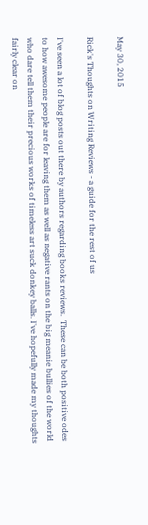May 30, 2015

Rick's Thoughts on Writing Reviews - a guide for the rest of us

I've seen a lot of blog posts out there by authors regarding books reviews.  These can be both positive odes to how awesome people are for leaving them as well as negative rants on the big meanie bullies of the world who dare tell them their precious works of timeless art suck donkey balls. I've hopefully made my thoughts fairly clear on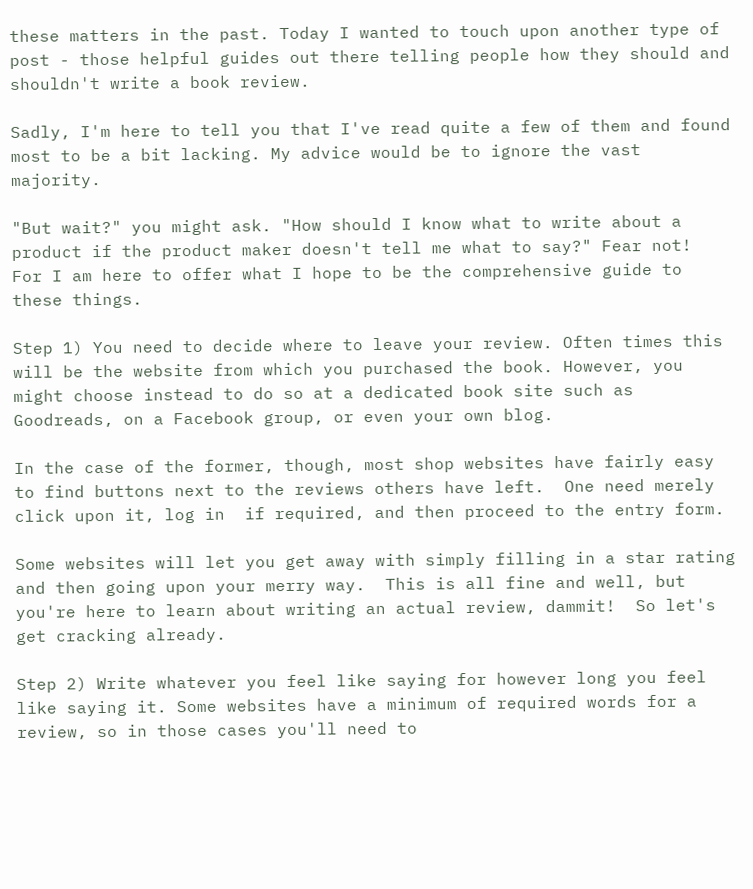these matters in the past. Today I wanted to touch upon another type of post - those helpful guides out there telling people how they should and shouldn't write a book review.

Sadly, I'm here to tell you that I've read quite a few of them and found most to be a bit lacking. My advice would be to ignore the vast majority.

"But wait?" you might ask. "How should I know what to write about a product if the product maker doesn't tell me what to say?" Fear not!  For I am here to offer what I hope to be the comprehensive guide to these things.

Step 1) You need to decide where to leave your review. Often times this will be the website from which you purchased the book. However, you might choose instead to do so at a dedicated book site such as Goodreads, on a Facebook group, or even your own blog.

In the case of the former, though, most shop websites have fairly easy to find buttons next to the reviews others have left.  One need merely click upon it, log in  if required, and then proceed to the entry form.

Some websites will let you get away with simply filling in a star rating and then going upon your merry way.  This is all fine and well, but you're here to learn about writing an actual review, dammit!  So let's get cracking already.

Step 2) Write whatever you feel like saying for however long you feel like saying it. Some websites have a minimum of required words for a review, so in those cases you'll need to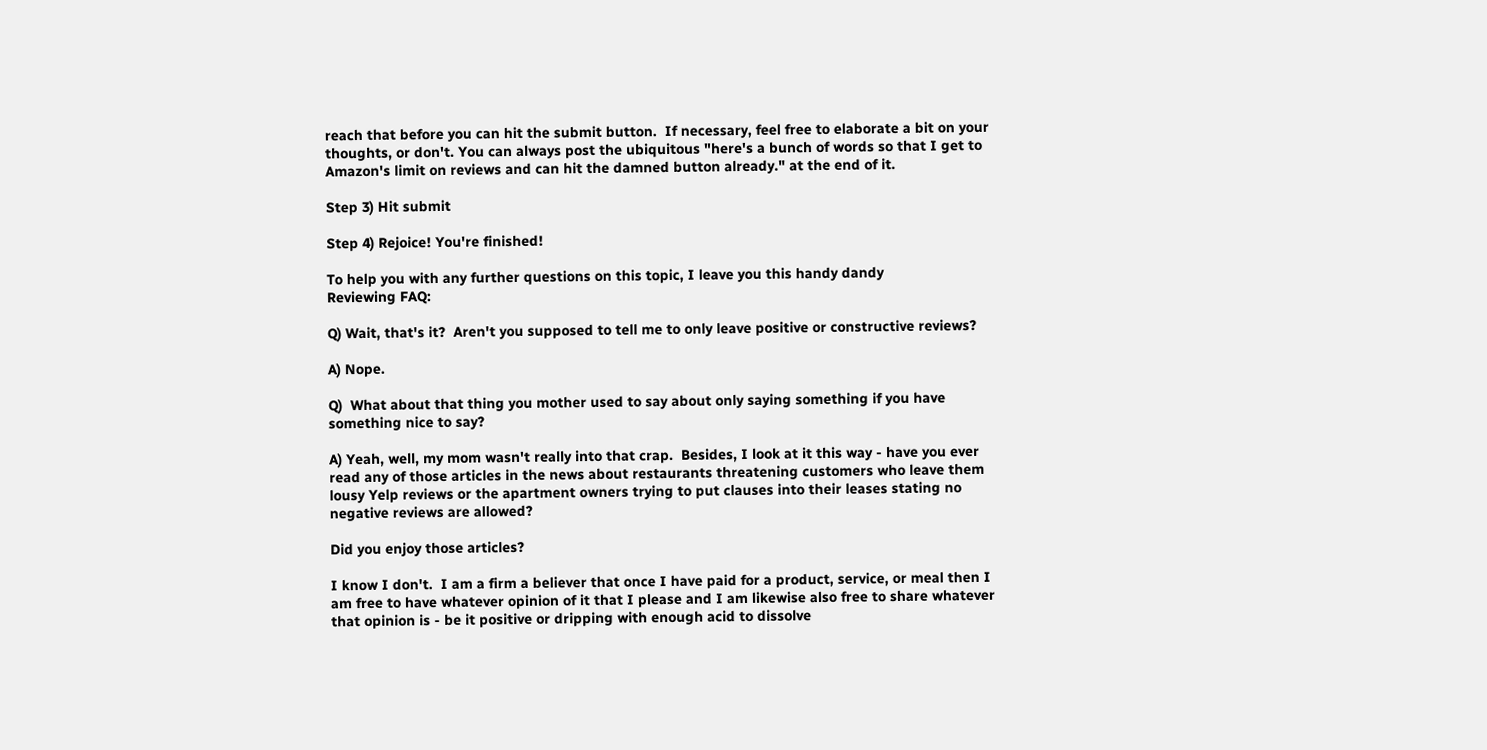reach that before you can hit the submit button.  If necessary, feel free to elaborate a bit on your thoughts, or don't. You can always post the ubiquitous "here's a bunch of words so that I get to Amazon's limit on reviews and can hit the damned button already." at the end of it.

Step 3) Hit submit

Step 4) Rejoice! You're finished!

To help you with any further questions on this topic, I leave you this handy dandy
Reviewing FAQ:

Q) Wait, that's it?  Aren't you supposed to tell me to only leave positive or constructive reviews?

A) Nope.

Q)  What about that thing you mother used to say about only saying something if you have something nice to say?

A) Yeah, well, my mom wasn't really into that crap.  Besides, I look at it this way - have you ever read any of those articles in the news about restaurants threatening customers who leave them lousy Yelp reviews or the apartment owners trying to put clauses into their leases stating no negative reviews are allowed?

Did you enjoy those articles?

I know I don't.  I am a firm a believer that once I have paid for a product, service, or meal then I am free to have whatever opinion of it that I please and I am likewise also free to share whatever that opinion is - be it positive or dripping with enough acid to dissolve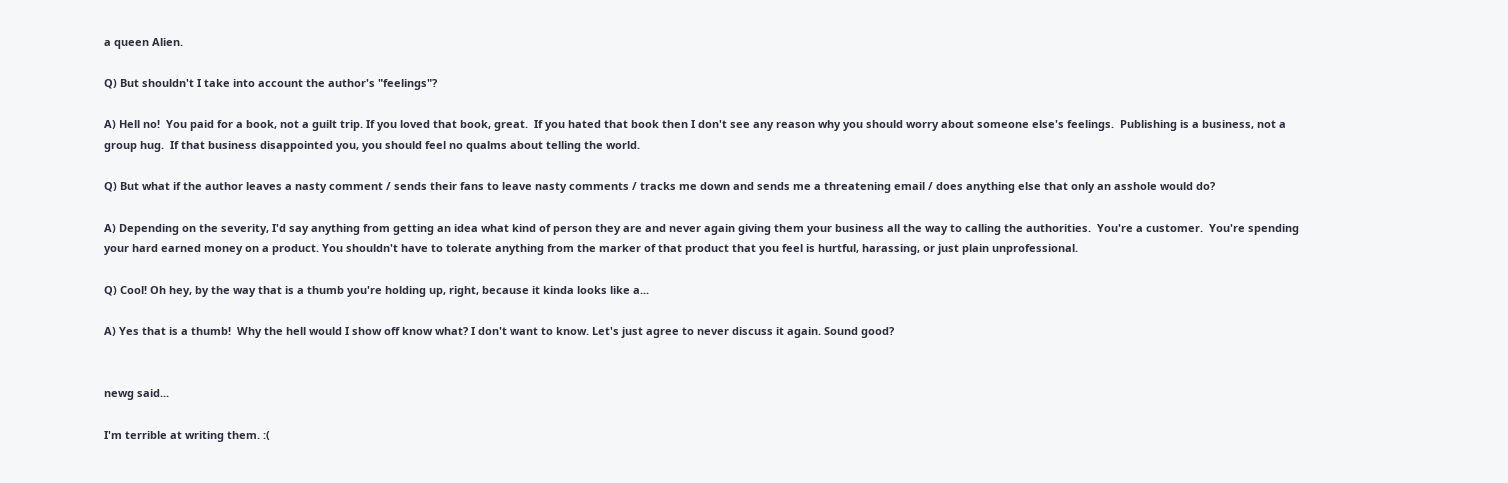a queen Alien.

Q) But shouldn't I take into account the author's "feelings"?

A) Hell no!  You paid for a book, not a guilt trip. If you loved that book, great.  If you hated that book then I don't see any reason why you should worry about someone else's feelings.  Publishing is a business, not a group hug.  If that business disappointed you, you should feel no qualms about telling the world.

Q) But what if the author leaves a nasty comment / sends their fans to leave nasty comments / tracks me down and sends me a threatening email / does anything else that only an asshole would do?

A) Depending on the severity, I'd say anything from getting an idea what kind of person they are and never again giving them your business all the way to calling the authorities.  You're a customer.  You're spending your hard earned money on a product. You shouldn't have to tolerate anything from the marker of that product that you feel is hurtful, harassing, or just plain unprofessional.

Q) Cool! Oh hey, by the way that is a thumb you're holding up, right, because it kinda looks like a...

A) Yes that is a thumb!  Why the hell would I show off know what? I don't want to know. Let's just agree to never discuss it again. Sound good?


newg said...

I'm terrible at writing them. :(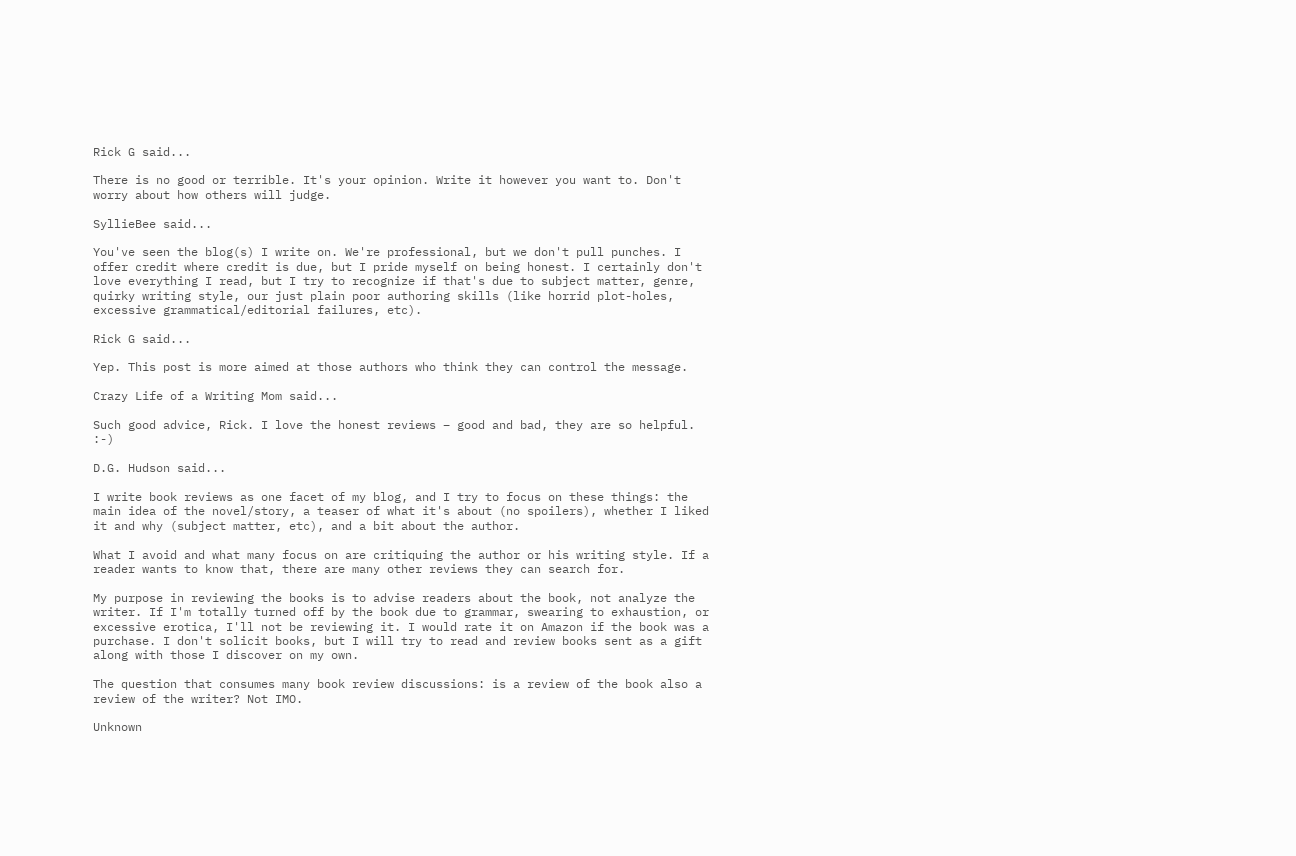Rick G said...

There is no good or terrible. It's your opinion. Write it however you want to. Don't worry about how others will judge.

SyllieBee said...

You've seen the blog(s) I write on. We're professional, but we don't pull punches. I offer credit where credit is due, but I pride myself on being honest. I certainly don't love everything I read, but I try to recognize if that's due to subject matter, genre, quirky writing style, our just plain poor authoring skills (like horrid plot-holes, excessive grammatical/editorial failures, etc).

Rick G said...

Yep. This post is more aimed at those authors who think they can control the message.

Crazy Life of a Writing Mom said...

Such good advice, Rick. I love the honest reviews – good and bad, they are so helpful. :-)

D.G. Hudson said...

I write book reviews as one facet of my blog, and I try to focus on these things: the main idea of the novel/story, a teaser of what it's about (no spoilers), whether I liked it and why (subject matter, etc), and a bit about the author.

What I avoid and what many focus on are critiquing the author or his writing style. If a reader wants to know that, there are many other reviews they can search for.

My purpose in reviewing the books is to advise readers about the book, not analyze the writer. If I'm totally turned off by the book due to grammar, swearing to exhaustion, or excessive erotica, I'll not be reviewing it. I would rate it on Amazon if the book was a purchase. I don't solicit books, but I will try to read and review books sent as a gift along with those I discover on my own.

The question that consumes many book review discussions: is a review of the book also a review of the writer? Not IMO.

Unknown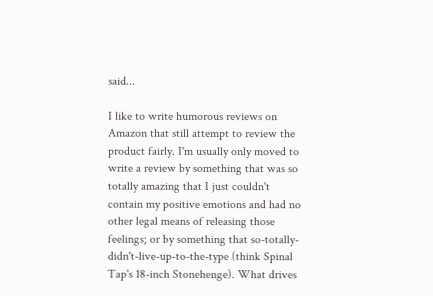said...

I like to write humorous reviews on Amazon that still attempt to review the product fairly. I'm usually only moved to write a review by something that was so totally amazing that I just couldn't contain my positive emotions and had no other legal means of releasing those feelings; or by something that so-totally-didn't-live-up-to-the-type (think Spinal Tap's 18-inch Stonehenge). What drives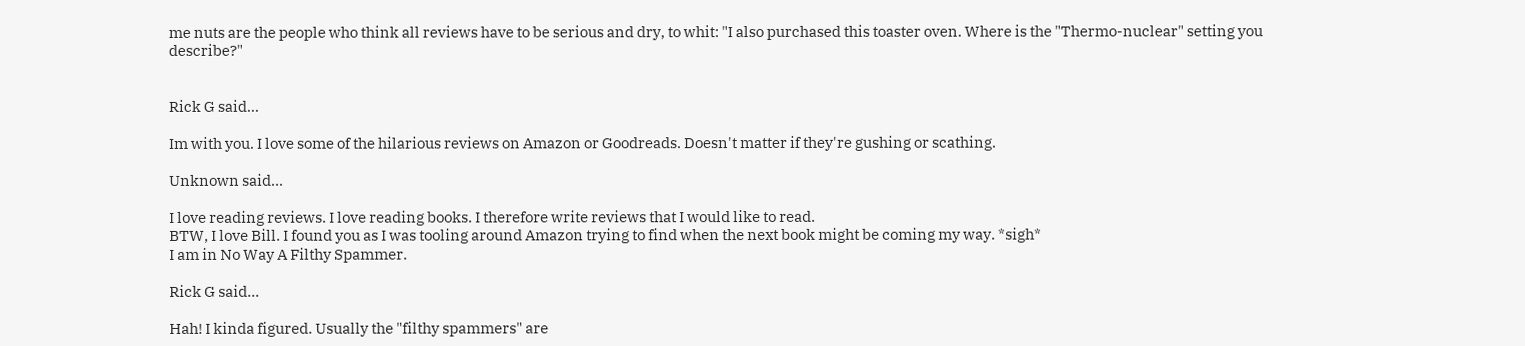me nuts are the people who think all reviews have to be serious and dry, to whit: "I also purchased this toaster oven. Where is the "Thermo-nuclear" setting you describe?"


Rick G said...

Im with you. I love some of the hilarious reviews on Amazon or Goodreads. Doesn't matter if they're gushing or scathing.

Unknown said...

I love reading reviews. I love reading books. I therefore write reviews that I would like to read.
BTW, I love Bill. I found you as I was tooling around Amazon trying to find when the next book might be coming my way. *sigh*
I am in No Way A Filthy Spammer.

Rick G said...

Hah! I kinda figured. Usually the "filthy spammers" are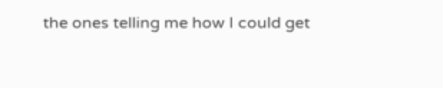the ones telling me how I could get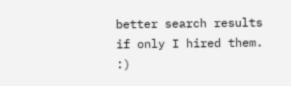better search results if only I hired them. :)